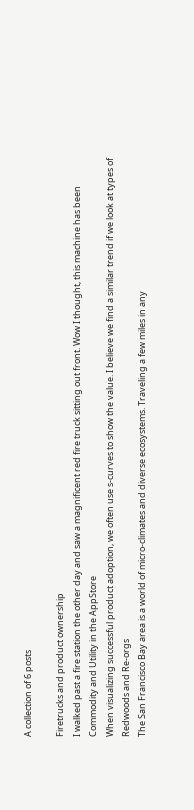A collection of 6 posts

Firetrucks and product ownership
I walked past a fire station the other day and saw a magnificent red fire truck sitting out front. Wow I thought, this machine has been
Commodity and Utility in the AppStore
When visualizing successful product adoption, we often use s-curves to show the value. I believe we find a similar trend if we look at types of
Redwoods and Re-orgs
The San Francisco Bay area is a world of micro-climates and diverse ecosystems. Traveling a few miles in any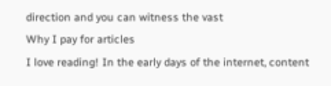direction and you can witness the vast
Why I pay for articles
I love reading! In the early days of the internet, content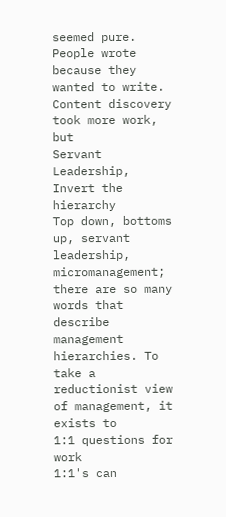seemed pure. People wrote because they wanted to write. Content discovery took more work, but
Servant Leadership, Invert the hierarchy
Top down, bottoms up, servant leadership, micromanagement; there are so many words that describe management hierarchies. To take a reductionist view of management, it exists to
1:1 questions for work
1:1's can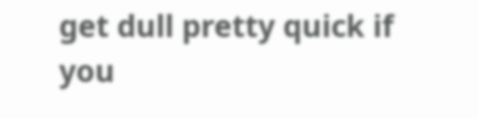get dull pretty quick if you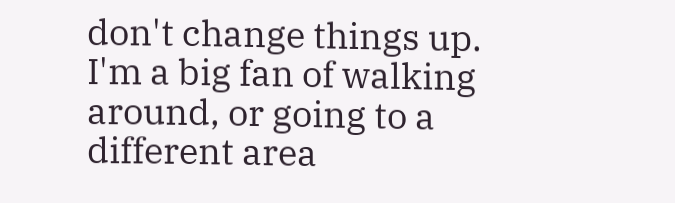don't change things up. I'm a big fan of walking around, or going to a different area